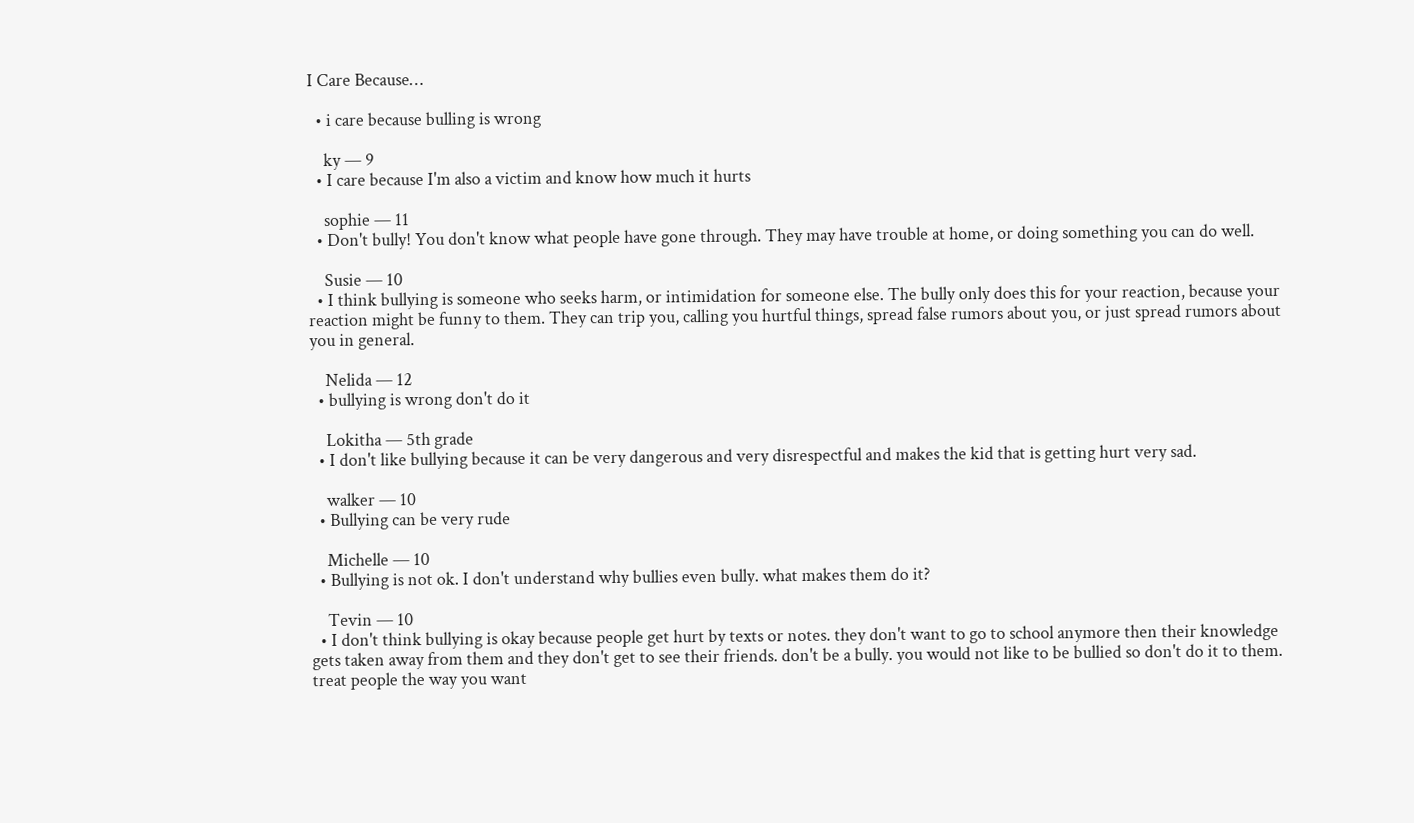I Care Because…

  • i care because bulling is wrong

    ky — 9
  • I care because I'm also a victim and know how much it hurts

    sophie — 11
  • Don't bully! You don't know what people have gone through. They may have trouble at home, or doing something you can do well.

    Susie — 10
  • I think bullying is someone who seeks harm, or intimidation for someone else. The bully only does this for your reaction, because your reaction might be funny to them. They can trip you, calling you hurtful things, spread false rumors about you, or just spread rumors about you in general.

    Nelida — 12
  • bullying is wrong don't do it

    Lokitha — 5th grade
  • I don't like bullying because it can be very dangerous and very disrespectful and makes the kid that is getting hurt very sad.

    walker — 10
  • Bullying can be very rude

    Michelle — 10
  • Bullying is not ok. I don't understand why bullies even bully. what makes them do it?

    Tevin — 10
  • I don't think bullying is okay because people get hurt by texts or notes. they don't want to go to school anymore then their knowledge gets taken away from them and they don't get to see their friends. don't be a bully. you would not like to be bullied so don't do it to them. treat people the way you want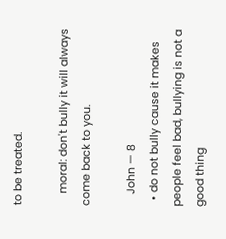to be treated.

    moral: don't bully it will always come back to you.

    John — 8
  • do not bully cause it makes people feel bad, bullying is not a good thing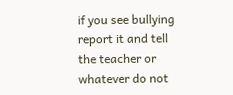if you see bullying report it and tell the teacher or whatever do not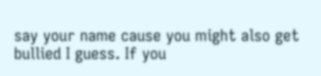say your name cause you might also get bullied I guess. If you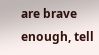are brave enough, tell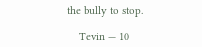the bully to stop.

    Tevin — 10